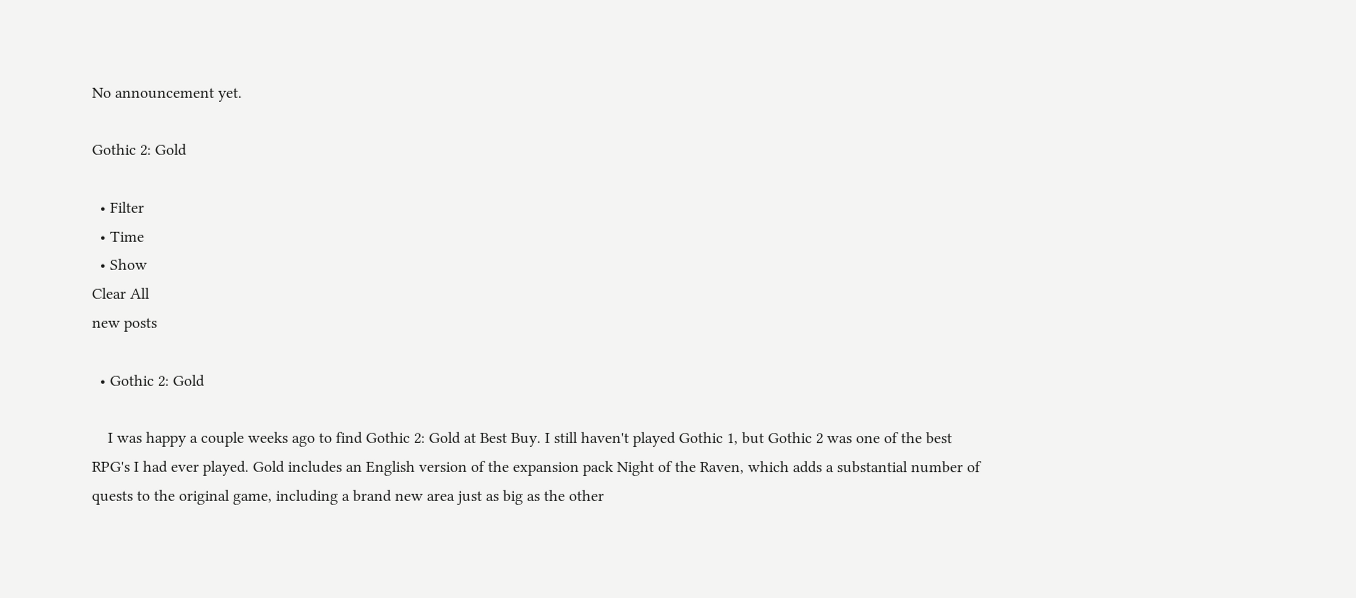No announcement yet.

Gothic 2: Gold

  • Filter
  • Time
  • Show
Clear All
new posts

  • Gothic 2: Gold

    I was happy a couple weeks ago to find Gothic 2: Gold at Best Buy. I still haven't played Gothic 1, but Gothic 2 was one of the best RPG's I had ever played. Gold includes an English version of the expansion pack Night of the Raven, which adds a substantial number of quests to the original game, including a brand new area just as big as the other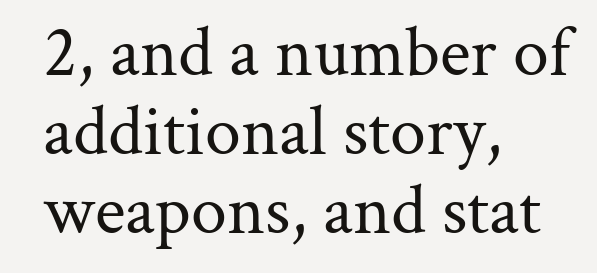2, and a number of additional story, weapons, and stat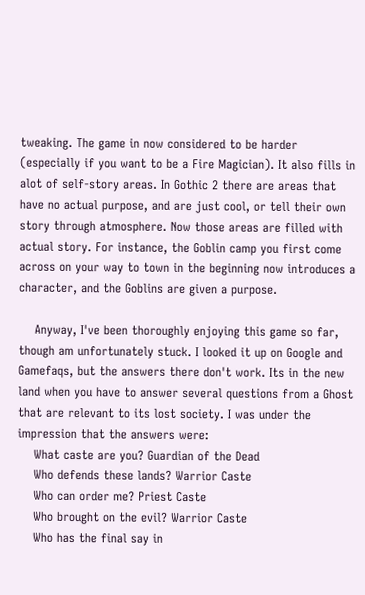tweaking. The game in now considered to be harder (especially if you want to be a Fire Magician). It also fills in alot of self-story areas. In Gothic 2 there are areas that have no actual purpose, and are just cool, or tell their own story through atmosphere. Now those areas are filled with actual story. For instance, the Goblin camp you first come across on your way to town in the beginning now introduces a character, and the Goblins are given a purpose.

    Anyway, I've been thoroughly enjoying this game so far, though am unfortunately stuck. I looked it up on Google and Gamefaqs, but the answers there don't work. Its in the new land when you have to answer several questions from a Ghost that are relevant to its lost society. I was under the impression that the answers were:
    What caste are you? Guardian of the Dead
    Who defends these lands? Warrior Caste
    Who can order me? Priest Caste
    Who brought on the evil? Warrior Caste
    Who has the final say in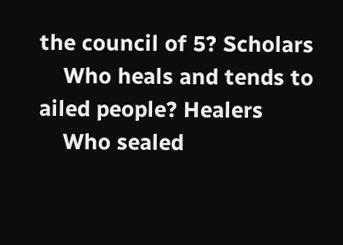the council of 5? Scholars
    Who heals and tends to ailed people? Healers
    Who sealed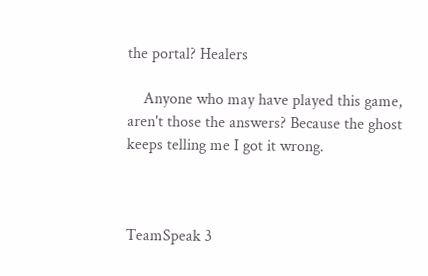the portal? Healers

    Anyone who may have played this game, aren't those the answers? Because the ghost keeps telling me I got it wrong.



TeamSpeak 3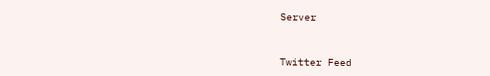Server


Twitter Feed